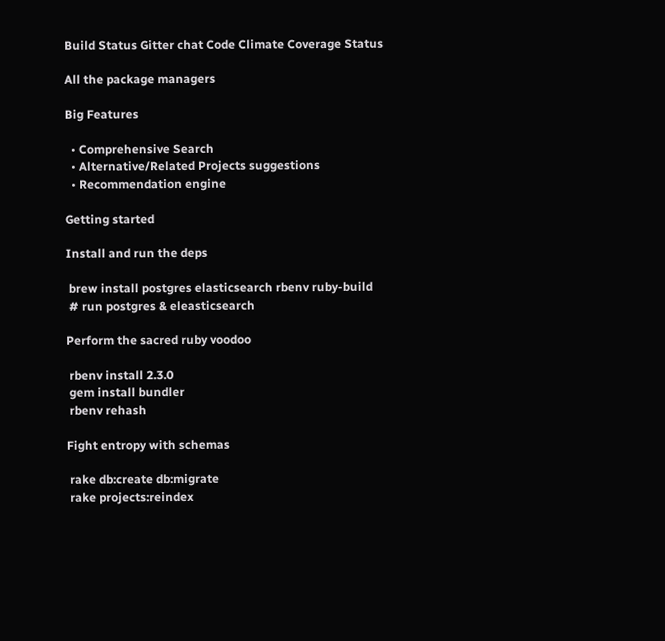Build Status Gitter chat Code Climate Coverage Status

All the package managers

Big Features

  • Comprehensive Search
  • Alternative/Related Projects suggestions
  • Recommendation engine

Getting started

Install and run the deps

 brew install postgres elasticsearch rbenv ruby-build
 # run postgres & eleasticsearch

Perform the sacred ruby voodoo

 rbenv install 2.3.0
 gem install bundler
 rbenv rehash

Fight entropy with schemas

 rake db:create db:migrate
 rake projects:reindex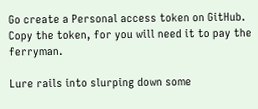Go create a Personal access token on GitHub. Copy the token, for you will need it to pay the ferryman.

Lure rails into slurping down some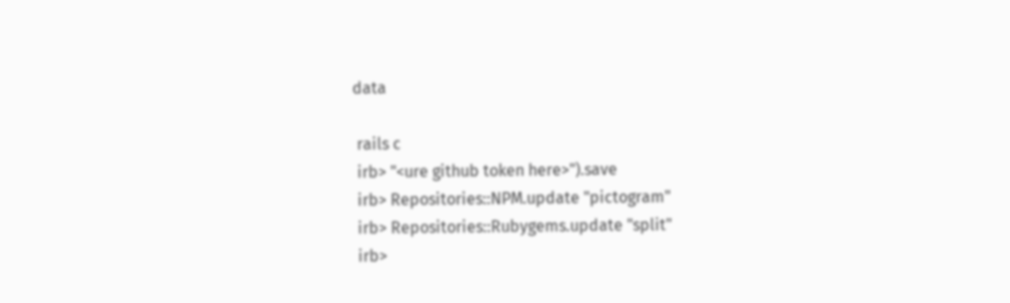data

 rails c
 irb> "<ure github token here>").save
 irb> Repositories::NPM.update "pictogram"
 irb> Repositories::Rubygems.update "split"
 irb>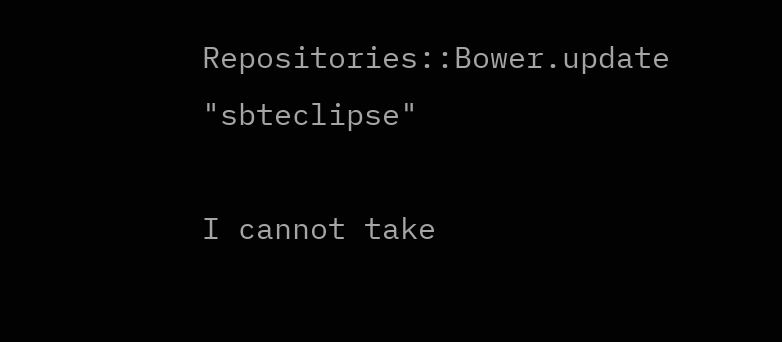Repositories::Bower.update "sbteclipse"

I cannot take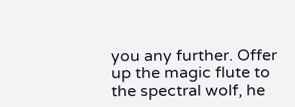you any further. Offer up the magic flute to the spectral wolf, he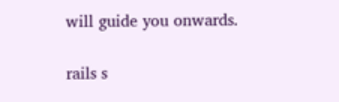will guide you onwards.

rails s